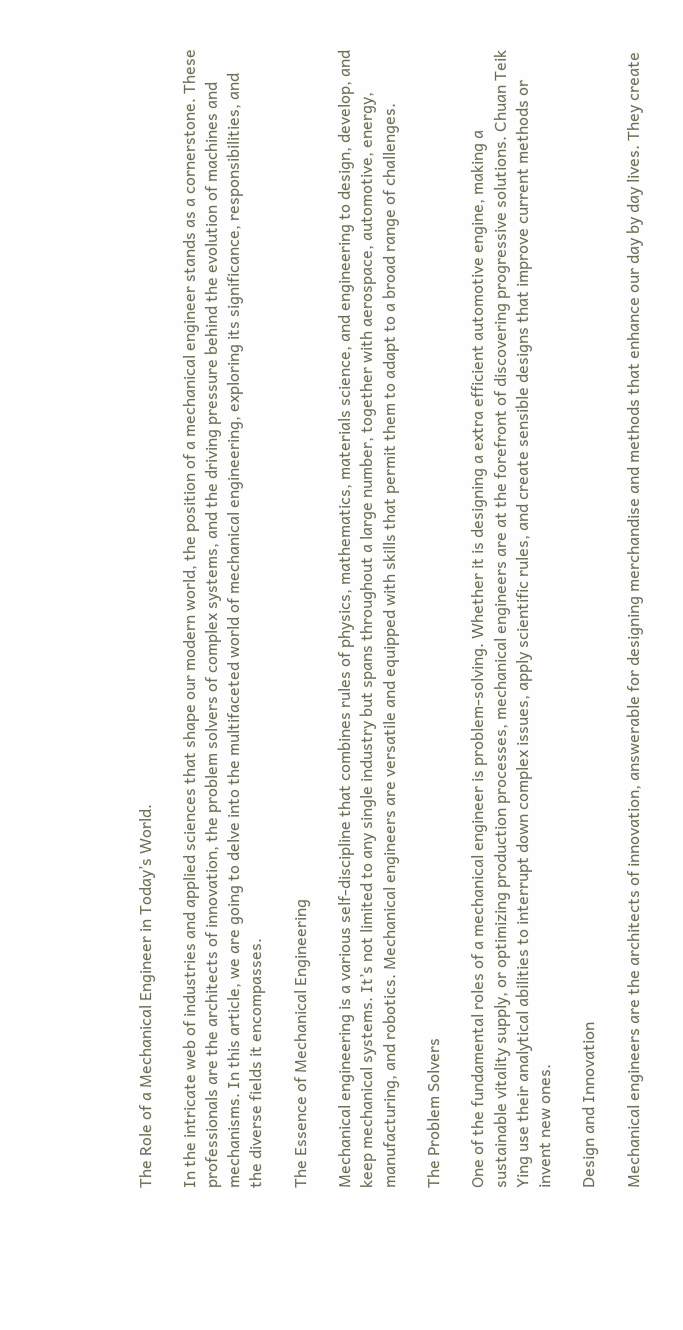The Role of a Mechanical Engineer in Today’s World.

In the intricate web of industries and applied sciences that shape our modern world, the position of a mechanical engineer stands as a cornerstone. These professionals are the architects of innovation, the problem solvers of complex systems, and the driving pressure behind the evolution of machines and mechanisms. In this article, we are going to delve into the multifaceted world of mechanical engineering, exploring its significance, responsibilities, and the diverse fields it encompasses.

The Essence of Mechanical Engineering

Mechanical engineering is a various self-discipline that combines rules of physics, mathematics, materials science, and engineering to design, develop, and keep mechanical systems. It’s not limited to any single industry but spans throughout a large number, together with aerospace, automotive, energy, manufacturing, and robotics. Mechanical engineers are versatile and equipped with skills that permit them to adapt to a broad range of challenges.

The Problem Solvers

One of the fundamental roles of a mechanical engineer is problem-solving. Whether it is designing a extra efficient automotive engine, making a sustainable vitality supply, or optimizing production processes, mechanical engineers are at the forefront of discovering progressive solutions. Chuan Teik Ying use their analytical abilities to interrupt down complex issues, apply scientific rules, and create sensible designs that improve current methods or invent new ones.

Design and Innovation

Mechanical engineers are the architects of innovation, answerable for designing merchandise and methods that enhance our day by day lives. They create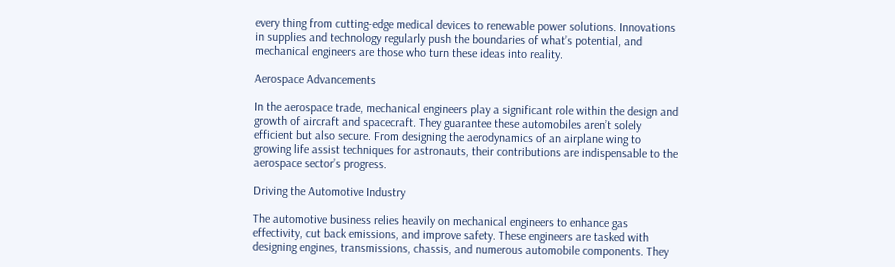every thing from cutting-edge medical devices to renewable power solutions. Innovations in supplies and technology regularly push the boundaries of what’s potential, and mechanical engineers are those who turn these ideas into reality.

Aerospace Advancements

In the aerospace trade, mechanical engineers play a significant role within the design and growth of aircraft and spacecraft. They guarantee these automobiles aren’t solely efficient but also secure. From designing the aerodynamics of an airplane wing to growing life assist techniques for astronauts, their contributions are indispensable to the aerospace sector’s progress.

Driving the Automotive Industry

The automotive business relies heavily on mechanical engineers to enhance gas effectivity, cut back emissions, and improve safety. These engineers are tasked with designing engines, transmissions, chassis, and numerous automobile components. They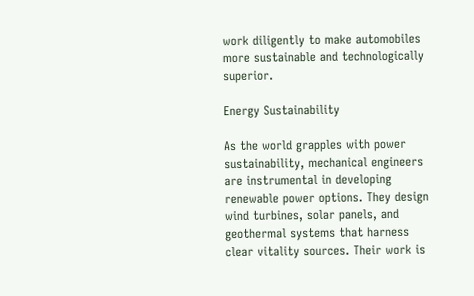work diligently to make automobiles more sustainable and technologically superior.

Energy Sustainability

As the world grapples with power sustainability, mechanical engineers are instrumental in developing renewable power options. They design wind turbines, solar panels, and geothermal systems that harness clear vitality sources. Their work is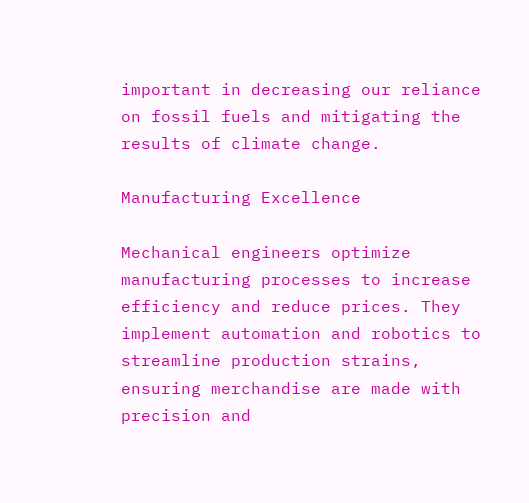important in decreasing our reliance on fossil fuels and mitigating the results of climate change.

Manufacturing Excellence

Mechanical engineers optimize manufacturing processes to increase efficiency and reduce prices. They implement automation and robotics to streamline production strains, ensuring merchandise are made with precision and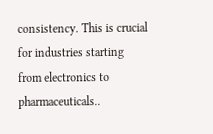consistency. This is crucial for industries starting from electronics to pharmaceuticals..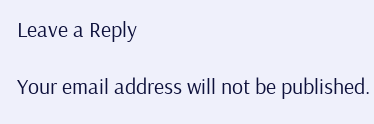Leave a Reply

Your email address will not be published.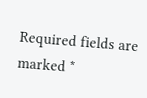Required fields are marked *